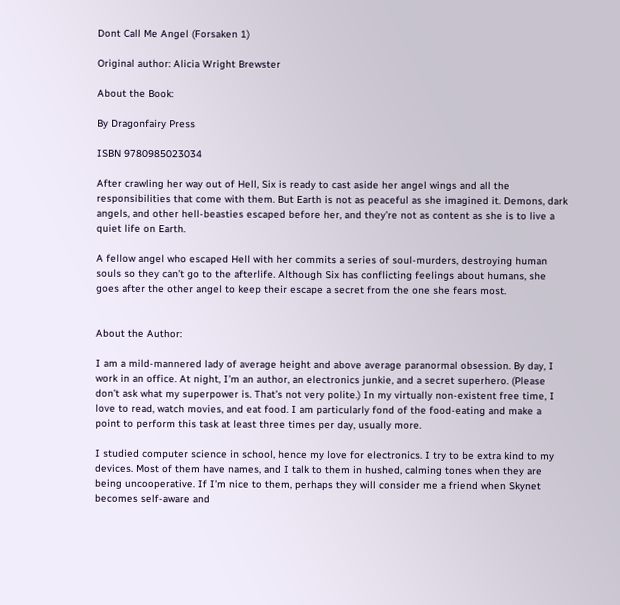Dont Call Me Angel (Forsaken 1)

Original author: Alicia Wright Brewster

About the Book:

By Dragonfairy Press

ISBN 9780985023034

After crawling her way out of Hell, Six is ready to cast aside her angel wings and all the responsibilities that come with them. But Earth is not as peaceful as she imagined it. Demons, dark angels, and other hell-beasties escaped before her, and they’re not as content as she is to live a quiet life on Earth.

A fellow angel who escaped Hell with her commits a series of soul-murders, destroying human souls so they can’t go to the afterlife. Although Six has conflicting feelings about humans, she goes after the other angel to keep their escape a secret from the one she fears most.


About the Author:

I am a mild-mannered lady of average height and above average paranormal obsession. By day, I work in an office. At night, I’m an author, an electronics junkie, and a secret superhero. (Please don’t ask what my superpower is. That’s not very polite.) In my virtually non-existent free time, I love to read, watch movies, and eat food. I am particularly fond of the food-eating and make a point to perform this task at least three times per day, usually more.

I studied computer science in school, hence my love for electronics. I try to be extra kind to my devices. Most of them have names, and I talk to them in hushed, calming tones when they are being uncooperative. If I’m nice to them, perhaps they will consider me a friend when Skynet becomes self-aware and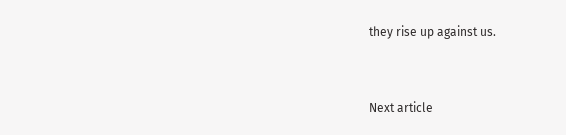they rise up against us.


Next article